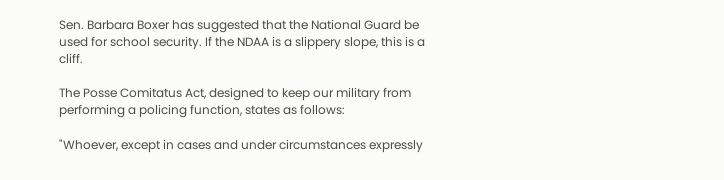Sen. Barbara Boxer has suggested that the National Guard be used for school security. If the NDAA is a slippery slope, this is a cliff.

The Posse Comitatus Act, designed to keep our military from performing a policing function, states as follows:

"Whoever, except in cases and under circumstances expressly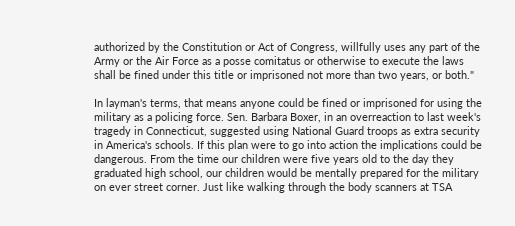authorized by the Constitution or Act of Congress, willfully uses any part of the Army or the Air Force as a posse comitatus or otherwise to execute the laws shall be fined under this title or imprisoned not more than two years, or both."

In layman's terms, that means anyone could be fined or imprisoned for using the military as a policing force. Sen. Barbara Boxer, in an overreaction to last week's tragedy in Connecticut, suggested using National Guard troops as extra security in America's schools. If this plan were to go into action the implications could be dangerous. From the time our children were five years old to the day they graduated high school, our children would be mentally prepared for the military on ever street corner. Just like walking through the body scanners at TSA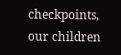checkpoints, our children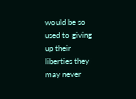would be so used to giving up their liberties they may never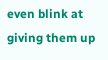even blink at giving them up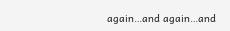again…and again…and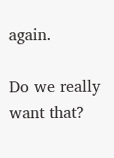again.

Do we really want that?